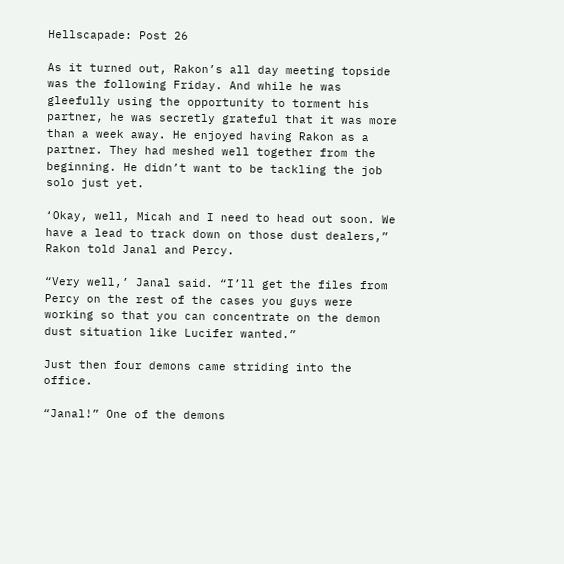Hellscapade: Post 26

As it turned out, Rakon’s all day meeting topside was the following Friday. And while he was gleefully using the opportunity to torment his partner, he was secretly grateful that it was more than a week away. He enjoyed having Rakon as a partner. They had meshed well together from the beginning. He didn’t want to be tackling the job solo just yet.

‘Okay, well, Micah and I need to head out soon. We have a lead to track down on those dust dealers,” Rakon told Janal and Percy.

“Very well,’ Janal said. “I’ll get the files from Percy on the rest of the cases you guys were working so that you can concentrate on the demon dust situation like Lucifer wanted.”

Just then four demons came striding into the office.

“Janal!” One of the demons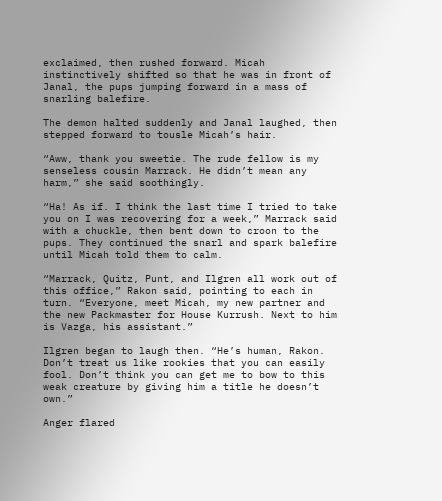exclaimed, then rushed forward. Micah instinctively shifted so that he was in front of Janal, the pups jumping forward in a mass of snarling balefire.

The demon halted suddenly and Janal laughed, then stepped forward to tousle Micah’s hair.

“Aww, thank you sweetie. The rude fellow is my senseless cousin Marrack. He didn’t mean any harm,” she said soothingly.

“Ha! As if. I think the last time I tried to take you on I was recovering for a week,” Marrack said with a chuckle, then bent down to croon to the pups. They continued the snarl and spark balefire until Micah told them to calm.

“Marrack, Quitz, Punt, and Ilgren all work out of this office,” Rakon said, pointing to each in turn. “Everyone, meet Micah, my new partner and the new Packmaster for House Kurrush. Next to him is Vazga, his assistant.”

Ilgren began to laugh then. “He’s human, Rakon. Don’t treat us like rookies that you can easily fool. Don’t think you can get me to bow to this weak creature by giving him a title he doesn’t own.”

Anger flared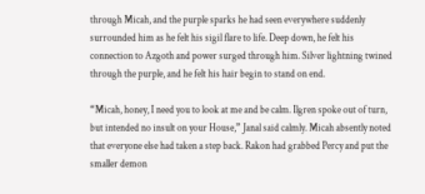through Micah, and the purple sparks he had seen everywhere suddenly surrounded him as he felt his sigil flare to life. Deep down, he felt his connection to Azgoth and power surged through him. Silver lightning twined through the purple, and he felt his hair begin to stand on end.

“Micah, honey, I need you to look at me and be calm. Ilgren spoke out of turn, but intended no insult on your House,” Janal said calmly. Micah absently noted that everyone else had taken a step back. Rakon had grabbed Percy and put the smaller demon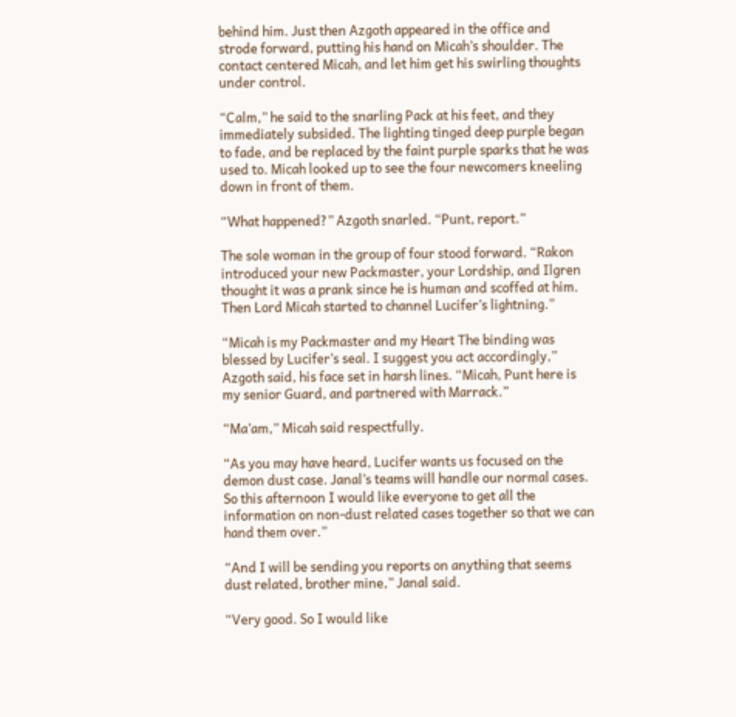behind him. Just then Azgoth appeared in the office and strode forward, putting his hand on Micah’s shoulder. The contact centered Micah, and let him get his swirling thoughts under control.

“Calm,” he said to the snarling Pack at his feet, and they immediately subsided. The lighting tinged deep purple began to fade, and be replaced by the faint purple sparks that he was used to. Micah looked up to see the four newcomers kneeling down in front of them.

“What happened?” Azgoth snarled. “Punt, report.”

The sole woman in the group of four stood forward. “Rakon introduced your new Packmaster, your Lordship, and Ilgren thought it was a prank since he is human and scoffed at him. Then Lord Micah started to channel Lucifer’s lightning.”

“Micah is my Packmaster and my Heart The binding was blessed by Lucifer’s seal. I suggest you act accordingly,” Azgoth said, his face set in harsh lines. “Micah, Punt here is my senior Guard, and partnered with Marrack.”

“Ma’am,” Micah said respectfully.

“As you may have heard, Lucifer wants us focused on the demon dust case. Janal’s teams will handle our normal cases. So this afternoon I would like everyone to get all the information on non-dust related cases together so that we can hand them over.”

“And I will be sending you reports on anything that seems dust related, brother mine,” Janal said.

“Very good. So I would like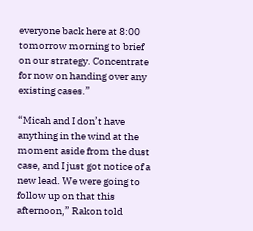everyone back here at 8:00 tomorrow morning to brief on our strategy. Concentrate for now on handing over any existing cases.”

“Micah and I don’t have anything in the wind at the moment aside from the dust case, and I just got notice of a new lead. We were going to follow up on that this afternoon,” Rakon told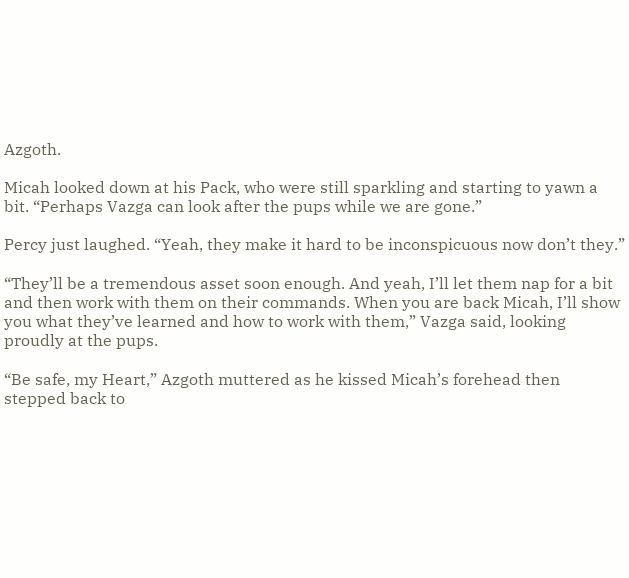Azgoth.

Micah looked down at his Pack, who were still sparkling and starting to yawn a bit. “Perhaps Vazga can look after the pups while we are gone.”

Percy just laughed. “Yeah, they make it hard to be inconspicuous now don’t they.”

“They’ll be a tremendous asset soon enough. And yeah, I’ll let them nap for a bit and then work with them on their commands. When you are back Micah, I’ll show you what they’ve learned and how to work with them,” Vazga said, looking proudly at the pups.

“Be safe, my Heart,” Azgoth muttered as he kissed Micah’s forehead then stepped back to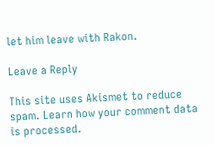let him leave with Rakon.

Leave a Reply

This site uses Akismet to reduce spam. Learn how your comment data is processed.